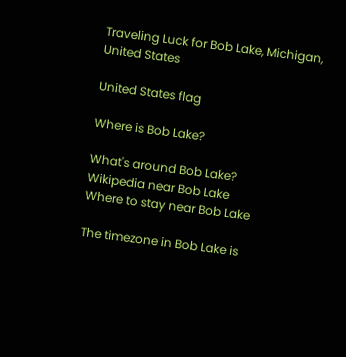Traveling Luck for Bob Lake, Michigan, United States

United States flag

Where is Bob Lake?

What's around Bob Lake?
Wikipedia near Bob Lake
Where to stay near Bob Lake

The timezone in Bob Lake is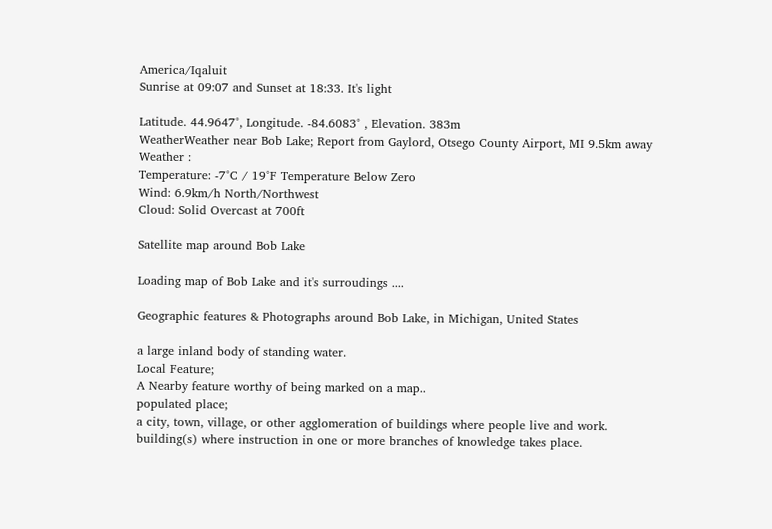America/Iqaluit
Sunrise at 09:07 and Sunset at 18:33. It's light

Latitude. 44.9647°, Longitude. -84.6083° , Elevation. 383m
WeatherWeather near Bob Lake; Report from Gaylord, Otsego County Airport, MI 9.5km away
Weather :
Temperature: -7°C / 19°F Temperature Below Zero
Wind: 6.9km/h North/Northwest
Cloud: Solid Overcast at 700ft

Satellite map around Bob Lake

Loading map of Bob Lake and it's surroudings ....

Geographic features & Photographs around Bob Lake, in Michigan, United States

a large inland body of standing water.
Local Feature;
A Nearby feature worthy of being marked on a map..
populated place;
a city, town, village, or other agglomeration of buildings where people live and work.
building(s) where instruction in one or more branches of knowledge takes place.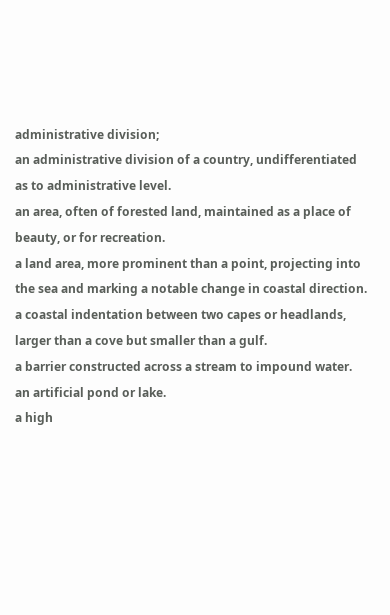administrative division;
an administrative division of a country, undifferentiated as to administrative level.
an area, often of forested land, maintained as a place of beauty, or for recreation.
a land area, more prominent than a point, projecting into the sea and marking a notable change in coastal direction.
a coastal indentation between two capes or headlands, larger than a cove but smaller than a gulf.
a barrier constructed across a stream to impound water.
an artificial pond or lake.
a high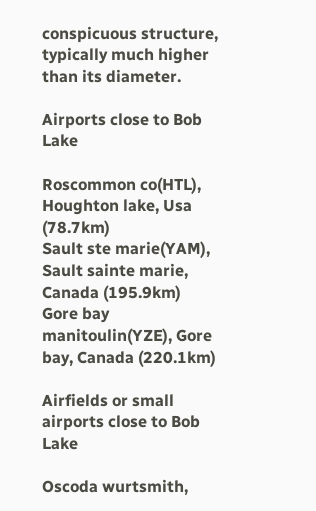conspicuous structure, typically much higher than its diameter.

Airports close to Bob Lake

Roscommon co(HTL), Houghton lake, Usa (78.7km)
Sault ste marie(YAM), Sault sainte marie, Canada (195.9km)
Gore bay manitoulin(YZE), Gore bay, Canada (220.1km)

Airfields or small airports close to Bob Lake

Oscoda wurtsmith,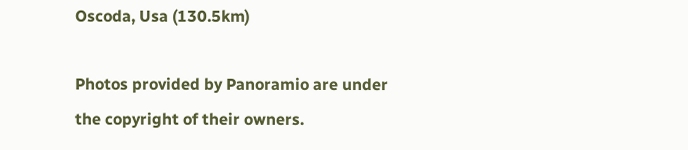Oscoda, Usa (130.5km)

Photos provided by Panoramio are under the copyright of their owners.